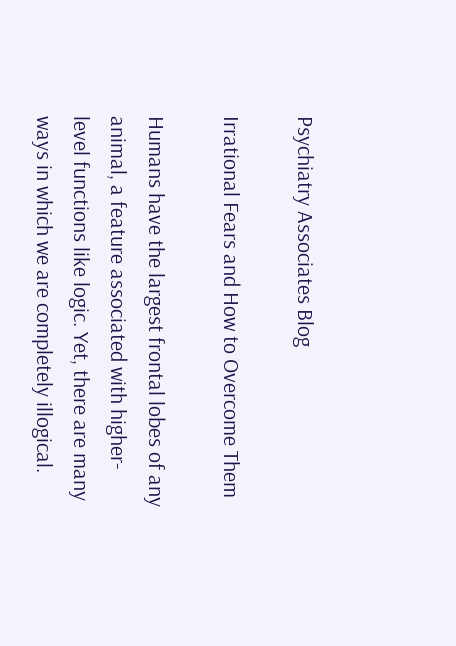Psychiatry Associates Blog

Irrational Fears and How to Overcome Them

Humans have the largest frontal lobes of any animal, a feature associated with higher-level functions like logic. Yet, there are many ways in which we are completely illogical.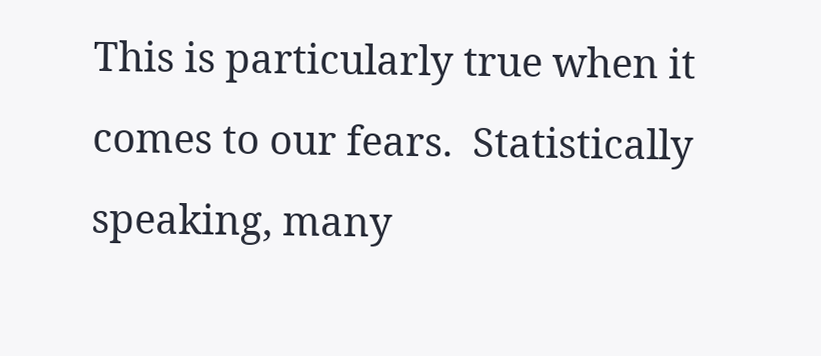This is particularly true when it comes to our fears.  Statistically speaking, many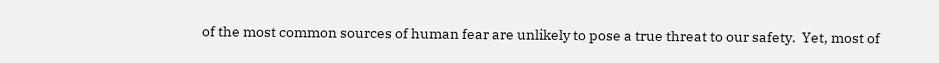of the most common sources of human fear are unlikely to pose a true threat to our safety.  Yet, most of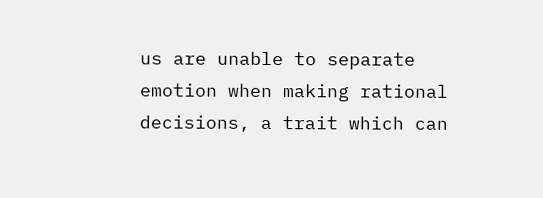us are unable to separate emotion when making rational decisions, a trait which can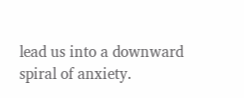lead us into a downward spiral of anxiety.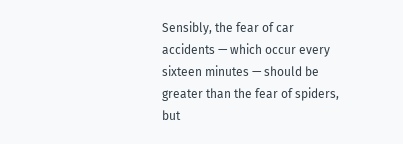Sensibly, the fear of car accidents — which occur every sixteen minutes — should be greater than the fear of spiders, but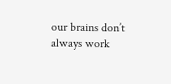our brains don’t always work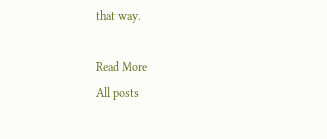that way.

Read More
All posts